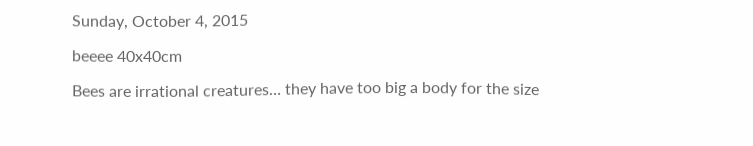Sunday, October 4, 2015

beeee 40x40cm

Bees are irrational creatures… they have too big a body for the size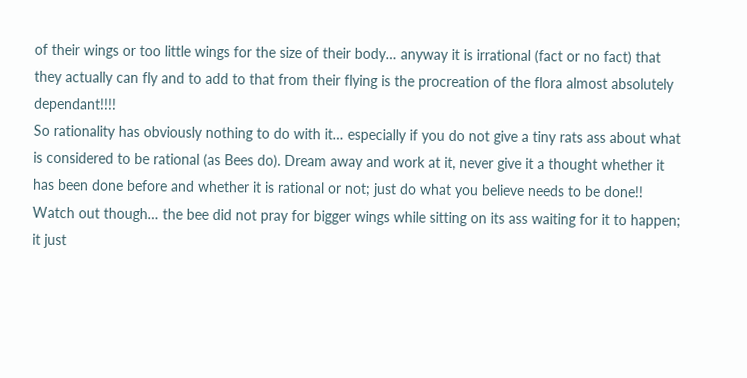of their wings or too little wings for the size of their body… anyway it is irrational (fact or no fact) that they actually can fly and to add to that from their flying is the procreation of the flora almost absolutely dependant!!!!
So rationality has obviously nothing to do with it… especially if you do not give a tiny rats ass about what is considered to be rational (as Bees do). Dream away and work at it, never give it a thought whether it has been done before and whether it is rational or not; just do what you believe needs to be done!! Watch out though… the bee did not pray for bigger wings while sitting on its ass waiting for it to happen; it just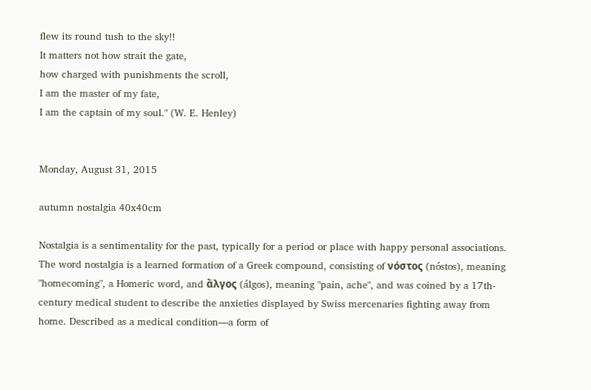flew its round tush to the sky!!
It matters not how strait the gate,
how charged with punishments the scroll,
I am the master of my fate,
I am the captain of my soul." (W. E. Henley)


Monday, August 31, 2015

autumn nostalgia 40x40cm

Nostalgia is a sentimentality for the past, typically for a period or place with happy personal associations. The word nostalgia is a learned formation of a Greek compound, consisting of νόστος (nóstos), meaning "homecoming", a Homeric word, and ἄλγος (álgos), meaning "pain, ache", and was coined by a 17th-century medical student to describe the anxieties displayed by Swiss mercenaries fighting away from home. Described as a medical condition—a form of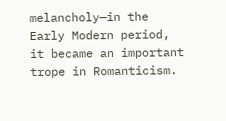melancholy—in the Early Modern period, it became an important trope in Romanticism.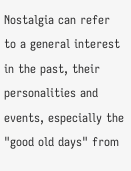Nostalgia can refer to a general interest in the past, their personalities and events, especially the "good old days" from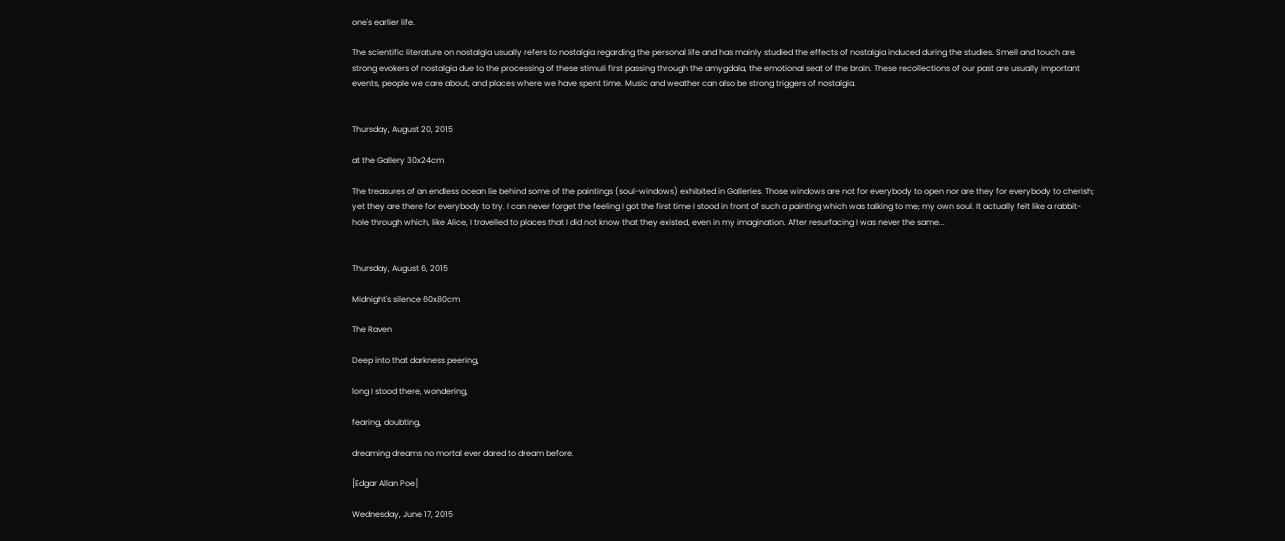one's earlier life.

The scientific literature on nostalgia usually refers to nostalgia regarding the personal life and has mainly studied the effects of nostalgia induced during the studies. Smell and touch are strong evokers of nostalgia due to the processing of these stimuli first passing through the amygdala, the emotional seat of the brain. These recollections of our past are usually important events, people we care about, and places where we have spent time. Music and weather can also be strong triggers of nostalgia.


Thursday, August 20, 2015

at the Gallery 30x24cm

The treasures of an endless ocean lie behind some of the paintings (soul-windows) exhibited in Galleries. Those windows are not for everybody to open nor are they for everybody to cherish; yet they are there for everybody to try. I can never forget the feeling I got the first time I stood in front of such a painting which was talking to me; my own soul. It actually felt like a rabbit-hole through which, like Alice, I travelled to places that I did not know that they existed, even in my imagination. After resurfacing I was never the same...


Thursday, August 6, 2015

Midnight's silence 60x80cm

The Raven

Deep into that darkness peering,

long I stood there, wondering,

fearing, doubting,

dreaming dreams no mortal ever dared to dream before.

[Edgar Allan Poe]

Wednesday, June 17, 2015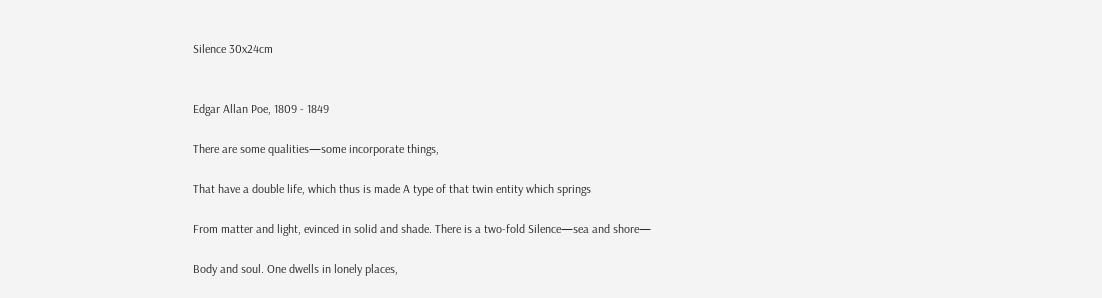Silence 30x24cm


Edgar Allan Poe, 1809 - 1849

There are some qualities—some incorporate things,

That have a double life, which thus is made A type of that twin entity which springs

From matter and light, evinced in solid and shade. There is a two-fold Silence—sea and shore—

Body and soul. One dwells in lonely places,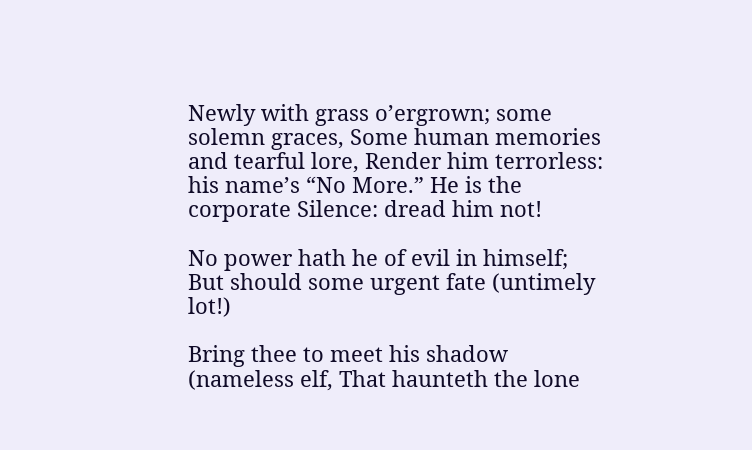Newly with grass o’ergrown; some solemn graces, Some human memories and tearful lore, Render him terrorless: his name’s “No More.” He is the corporate Silence: dread him not!

No power hath he of evil in himself; But should some urgent fate (untimely lot!)

Bring thee to meet his shadow (nameless elf, That haunteth the lone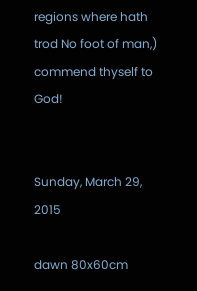regions where hath trod No foot of man,) commend thyself to God!


Sunday, March 29, 2015

dawn 80x60cm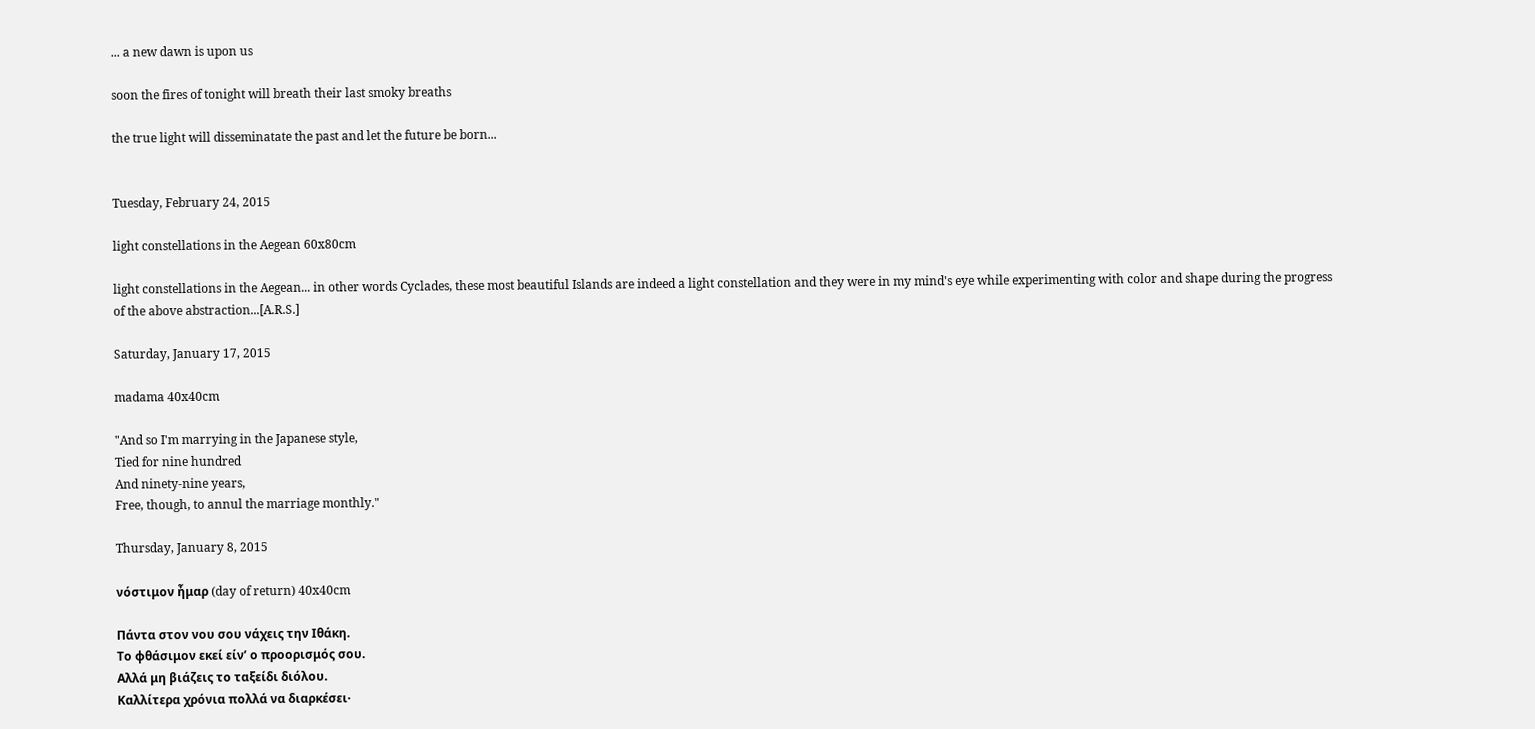... a new dawn is upon us

soon the fires of tonight will breath their last smoky breaths

the true light will disseminatate the past and let the future be born...


Tuesday, February 24, 2015

light constellations in the Aegean 60x80cm

light constellations in the Aegean... in other words Cyclades, these most beautiful Islands are indeed a light constellation and they were in my mind's eye while experimenting with color and shape during the progress of the above abstraction...[A.R.S.]

Saturday, January 17, 2015

madama 40x40cm

"And so I'm marrying in the Japanese style,
Tied for nine hundred
And ninety-nine years,
Free, though, to annul the marriage monthly."

Thursday, January 8, 2015

νόστιμον ἦμαρ (day of return) 40x40cm

Πάντα στον νου σου νάχεις την Ιθάκη.
Το φθάσιμον εκεί είν’ ο προορισμός σου.
Aλλά μη βιάζεις το ταξείδι διόλου.
Καλλίτερα χρόνια πολλά να διαρκέσει·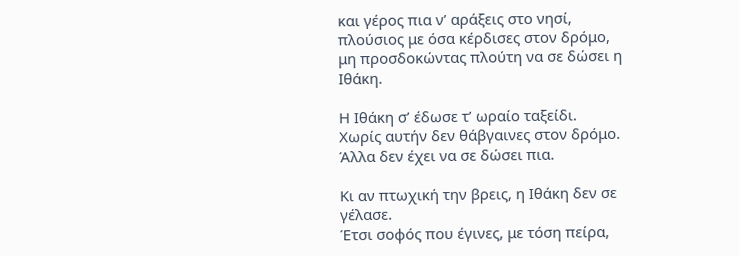και γέρος πια ν’ αράξεις στο νησί,
πλούσιος με όσα κέρδισες στον δρόμο,
μη προσδοκώντας πλούτη να σε δώσει η Ιθάκη.

Η Ιθάκη σ’ έδωσε τ’ ωραίο ταξείδι.
Χωρίς αυτήν δεν θάβγαινες στον δρόμο.
Άλλα δεν έχει να σε δώσει πια.

Κι αν πτωχική την βρεις, η Ιθάκη δεν σε γέλασε.
Έτσι σοφός που έγινες, με τόση πείρα,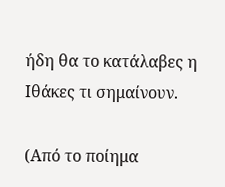ήδη θα το κατάλαβες η Ιθάκες τι σημαίνουν.

(Από το ποίημα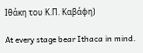Ιθάκη του Κ.Π. Καβάφη)

At every stage bear Ithaca in mind.